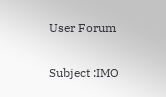User Forum

Subject :IMO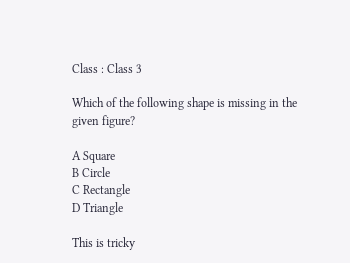Class : Class 3

Which of the following shape is missing in the given figure?

A Square
B Circle
C Rectangle
D Triangle

This is tricky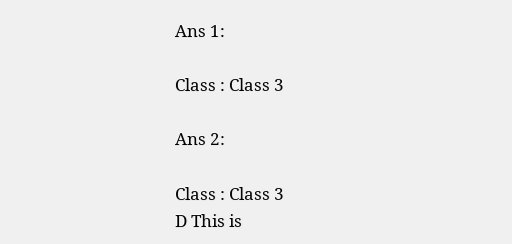Ans 1:

Class : Class 3

Ans 2:

Class : Class 3
D This is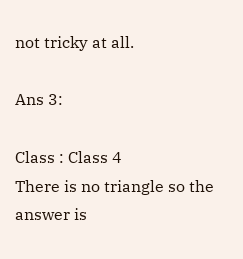not tricky at all.

Ans 3:

Class : Class 4
There is no triangle so the answer is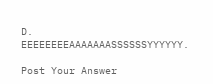D. EEEEEEEEAAAAAAASSSSSSYYYYYY.

Post Your Answer